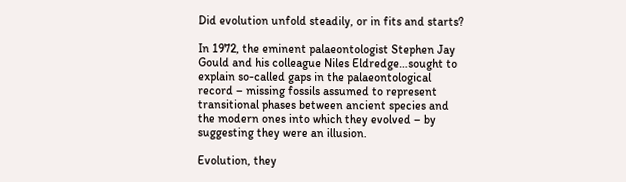Did evolution unfold steadily, or in fits and starts?

In 1972, the eminent palaeontologist Stephen Jay Gould and his colleague Niles Eldredge…sought to explain so-called gaps in the palaeontological record – missing fossils assumed to represent transitional phases between ancient species and the modern ones into which they evolved – by suggesting they were an illusion.

Evolution, they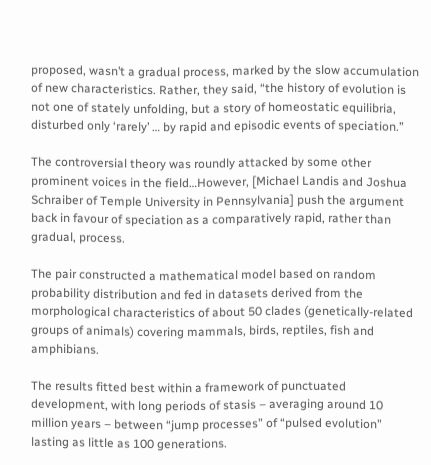proposed, wasn’t a gradual process, marked by the slow accumulation of new characteristics. Rather, they said, “the history of evolution is not one of stately unfolding, but a story of homeostatic equilibria, disturbed only ‘rarely’ … by rapid and episodic events of speciation.”

The controversial theory was roundly attacked by some other prominent voices in the field…However, [Michael Landis and Joshua Schraiber of Temple University in Pennsylvania] push the argument back in favour of speciation as a comparatively rapid, rather than gradual, process.

The pair constructed a mathematical model based on random probability distribution and fed in datasets derived from the morphological characteristics of about 50 clades (genetically-related groups of animals) covering mammals, birds, reptiles, fish and amphibians.

The results fitted best within a framework of punctuated development, with long periods of stasis – averaging around 10 million years – between “jump processes” of “pulsed evolution” lasting as little as 100 generations.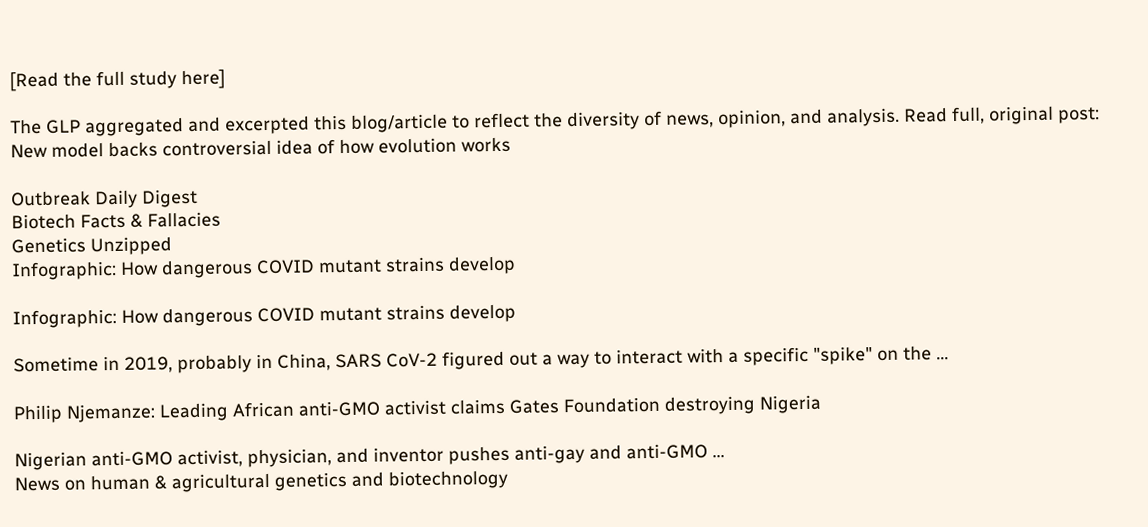[Read the full study here]

The GLP aggregated and excerpted this blog/article to reflect the diversity of news, opinion, and analysis. Read full, original post: New model backs controversial idea of how evolution works

Outbreak Daily Digest
Biotech Facts & Fallacies
Genetics Unzipped
Infographic: How dangerous COVID mutant strains develop

Infographic: How dangerous COVID mutant strains develop

Sometime in 2019, probably in China, SARS CoV-2 figured out a way to interact with a specific "spike" on the ...

Philip Njemanze: Leading African anti-GMO activist claims Gates Foundation destroying Nigeria

Nigerian anti-GMO activist, physician, and inventor pushes anti-gay and anti-GMO ...
News on human & agricultural genetics and biotechnology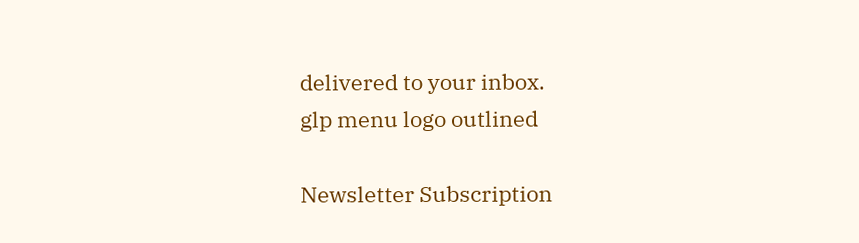delivered to your inbox.
glp menu logo outlined

Newsletter Subscription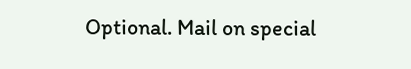Optional. Mail on special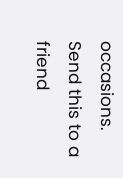occasions.
Send this to a friend